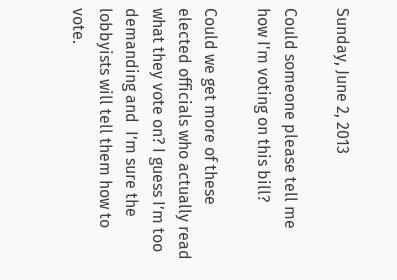Sunday, June 2, 2013

Could someone please tell me how I'm voting on this bill?

Could we get more of these elected officials who actually read what they vote on? I guess I’m too demanding and  I’m sure the lobbyists will tell them how to vote.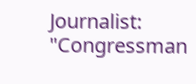Journalist: "Congressman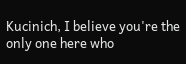Kucinich, I believe you're the only one here who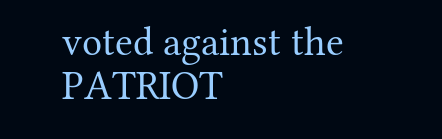voted against the PATRIOT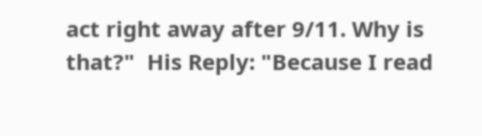act right away after 9/11. Why is that?"  His Reply: "Because I read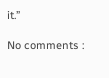it.”

No comments :